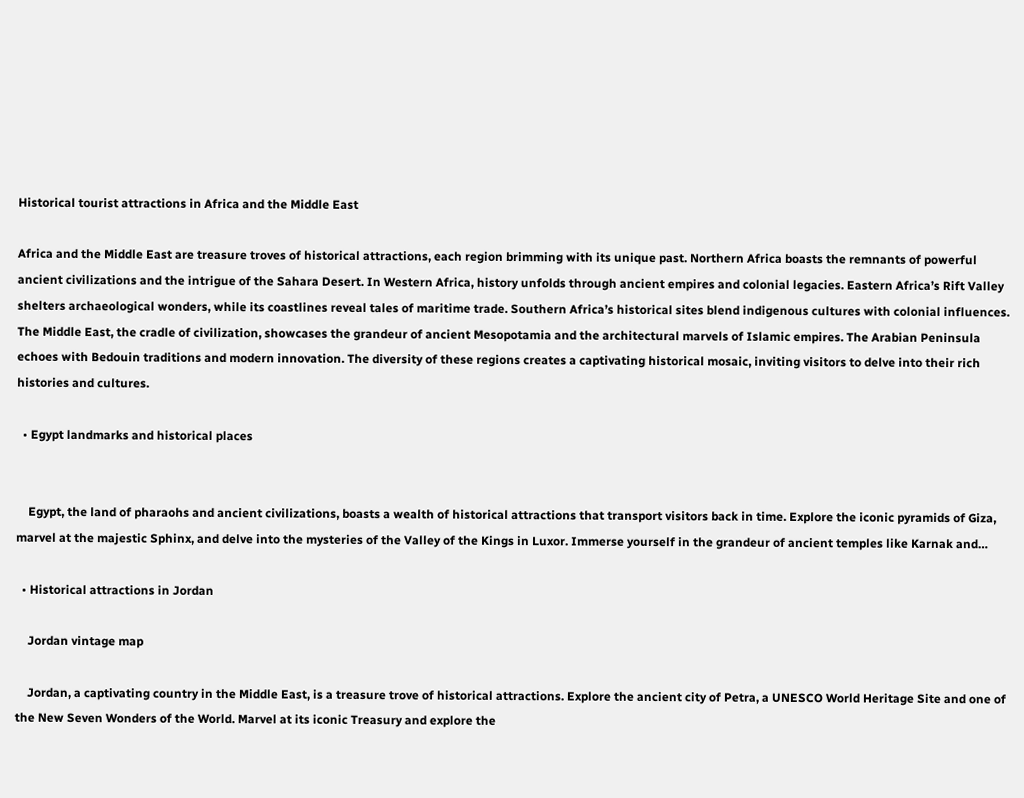Historical tourist attractions in Africa and the Middle East

Africa and the Middle East are treasure troves of historical attractions, each region brimming with its unique past. Northern Africa boasts the remnants of powerful ancient civilizations and the intrigue of the Sahara Desert. In Western Africa, history unfolds through ancient empires and colonial legacies. Eastern Africa’s Rift Valley shelters archaeological wonders, while its coastlines reveal tales of maritime trade. Southern Africa’s historical sites blend indigenous cultures with colonial influences. The Middle East, the cradle of civilization, showcases the grandeur of ancient Mesopotamia and the architectural marvels of Islamic empires. The Arabian Peninsula echoes with Bedouin traditions and modern innovation. The diversity of these regions creates a captivating historical mosaic, inviting visitors to delve into their rich histories and cultures.

  • Egypt landmarks and historical places


    Egypt, the land of pharaohs and ancient civilizations, boasts a wealth of historical attractions that transport visitors back in time. Explore the iconic pyramids of Giza, marvel at the majestic Sphinx, and delve into the mysteries of the Valley of the Kings in Luxor. Immerse yourself in the grandeur of ancient temples like Karnak and…

  • Historical attractions in Jordan

    Jordan vintage map

    Jordan, a captivating country in the Middle East, is a treasure trove of historical attractions. Explore the ancient city of Petra, a UNESCO World Heritage Site and one of the New Seven Wonders of the World. Marvel at its iconic Treasury and explore the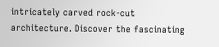intricately carved rock-cut architecture. Discover the fascinating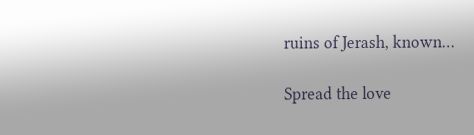ruins of Jerash, known…

Spread the love